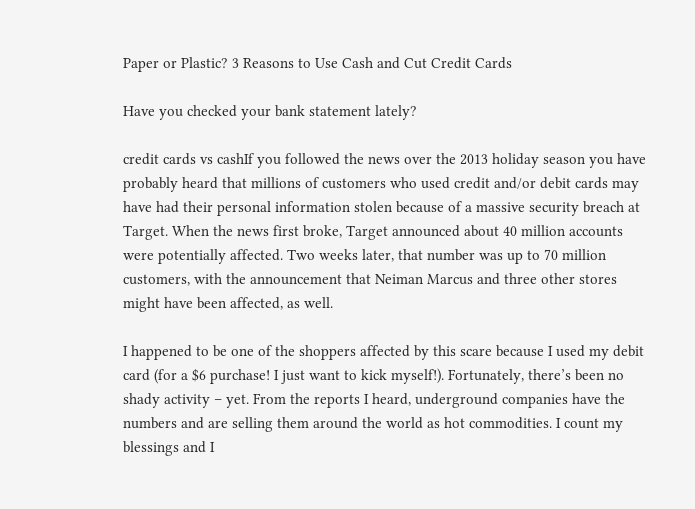Paper or Plastic? 3 Reasons to Use Cash and Cut Credit Cards

Have you checked your bank statement lately?

credit cards vs cashIf you followed the news over the 2013 holiday season you have probably heard that millions of customers who used credit and/or debit cards may have had their personal information stolen because of a massive security breach at Target. When the news first broke, Target announced about 40 million accounts were potentially affected. Two weeks later, that number was up to 70 million customers, with the announcement that Neiman Marcus and three other stores might have been affected, as well.

I happened to be one of the shoppers affected by this scare because I used my debit card (for a $6 purchase! I just want to kick myself!). Fortunately, there’s been no shady activity – yet. From the reports I heard, underground companies have the numbers and are selling them around the world as hot commodities. I count my blessings and I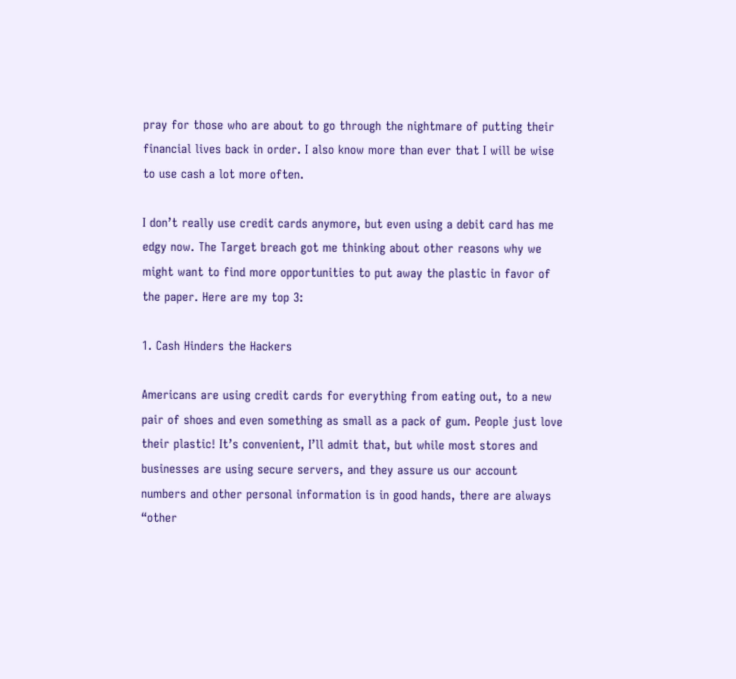pray for those who are about to go through the nightmare of putting their financial lives back in order. I also know more than ever that I will be wise to use cash a lot more often.

I don’t really use credit cards anymore, but even using a debit card has me edgy now. The Target breach got me thinking about other reasons why we might want to find more opportunities to put away the plastic in favor of the paper. Here are my top 3:

1. Cash Hinders the Hackers

Americans are using credit cards for everything from eating out, to a new pair of shoes and even something as small as a pack of gum. People just love their plastic! It’s convenient, I’ll admit that, but while most stores and businesses are using secure servers, and they assure us our account numbers and other personal information is in good hands, there are always “other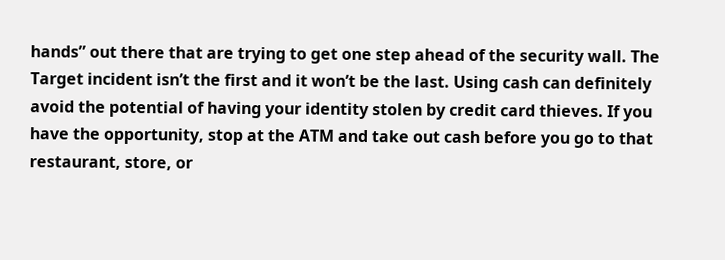hands” out there that are trying to get one step ahead of the security wall. The Target incident isn’t the first and it won’t be the last. Using cash can definitely avoid the potential of having your identity stolen by credit card thieves. If you have the opportunity, stop at the ATM and take out cash before you go to that restaurant, store, or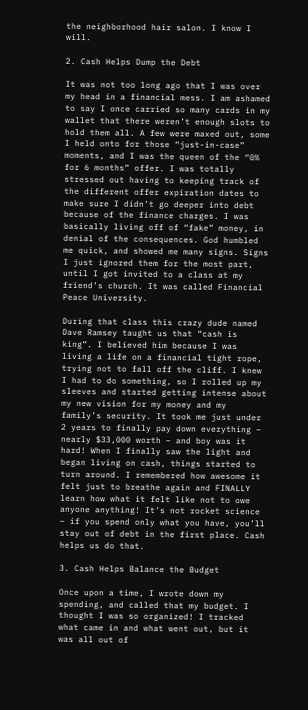the neighborhood hair salon. I know I will.

2. Cash Helps Dump the Debt

It was not too long ago that I was over my head in a financial mess. I am ashamed to say I once carried so many cards in my wallet that there weren’t enough slots to hold them all. A few were maxed out, some I held onto for those “just-in-case” moments, and I was the queen of the “0% for 6 months” offer. I was totally stressed out having to keeping track of the different offer expiration dates to make sure I didn’t go deeper into debt because of the finance charges. I was basically living off of “fake” money, in denial of the consequences. God humbled me quick, and showed me many signs. Signs I just ignored them for the most part, until I got invited to a class at my friend’s church. It was called Financial Peace University.

During that class this crazy dude named Dave Ramsey taught us that “cash is king”. I believed him because I was living a life on a financial tight rope, trying not to fall off the cliff. I knew I had to do something, so I rolled up my sleeves and started getting intense about my new vision for my money and my family’s security. It took me just under 2 years to finally pay down everything – nearly $33,000 worth – and boy was it hard! When I finally saw the light and began living on cash, things started to turn around. I remembered how awesome it felt just to breathe again and FINALLY learn how what it felt like not to owe anyone anything! It’s not rocket science – if you spend only what you have, you’ll stay out of debt in the first place. Cash helps us do that.

3. Cash Helps Balance the Budget

Once upon a time, I wrote down my spending, and called that my budget. I thought I was so organized! I tracked what came in and what went out, but it was all out of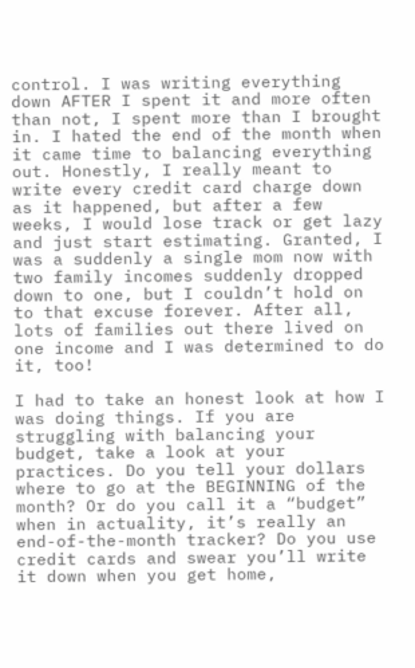control. I was writing everything down AFTER I spent it and more often than not, I spent more than I brought in. I hated the end of the month when it came time to balancing everything out. Honestly, I really meant to write every credit card charge down as it happened, but after a few weeks, I would lose track or get lazy and just start estimating. Granted, I was a suddenly a single mom now with two family incomes suddenly dropped down to one, but I couldn’t hold on to that excuse forever. After all, lots of families out there lived on one income and I was determined to do it, too!

I had to take an honest look at how I was doing things. If you are struggling with balancing your budget, take a look at your practices. Do you tell your dollars where to go at the BEGINNING of the month? Or do you call it a “budget” when in actuality, it’s really an end-of-the-month tracker? Do you use credit cards and swear you’ll write it down when you get home,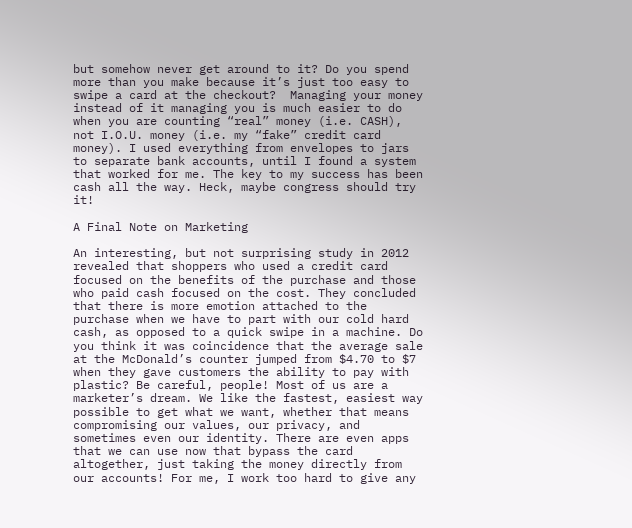but somehow never get around to it? Do you spend more than you make because it’s just too easy to swipe a card at the checkout?  Managing your money instead of it managing you is much easier to do when you are counting “real” money (i.e. CASH), not I.O.U. money (i.e. my “fake” credit card money). I used everything from envelopes to jars to separate bank accounts, until I found a system that worked for me. The key to my success has been cash all the way. Heck, maybe congress should try it!

A Final Note on Marketing

An interesting, but not surprising study in 2012 revealed that shoppers who used a credit card focused on the benefits of the purchase and those who paid cash focused on the cost. They concluded that there is more emotion attached to the purchase when we have to part with our cold hard cash, as opposed to a quick swipe in a machine. Do you think it was coincidence that the average sale at the McDonald’s counter jumped from $4.70 to $7 when they gave customers the ability to pay with plastic? Be careful, people! Most of us are a marketer’s dream. We like the fastest, easiest way possible to get what we want, whether that means compromising our values, our privacy, and sometimes even our identity. There are even apps that we can use now that bypass the card altogether, just taking the money directly from our accounts! For me, I work too hard to give any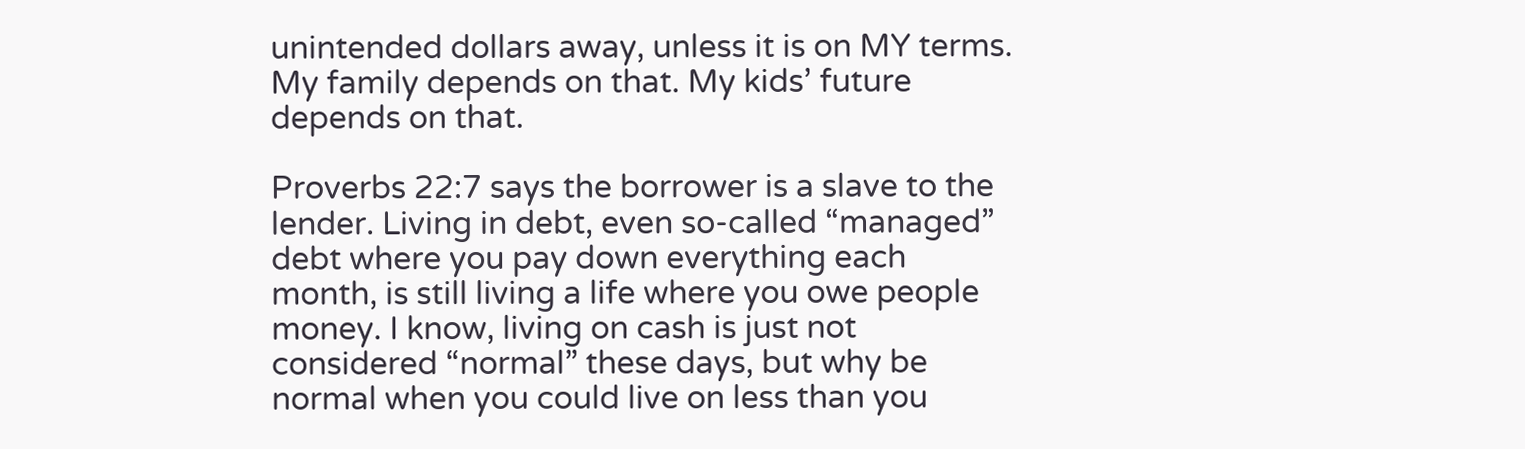unintended dollars away, unless it is on MY terms. My family depends on that. My kids’ future depends on that.

Proverbs 22:7 says the borrower is a slave to the lender. Living in debt, even so-called “managed” debt where you pay down everything each month, is still living a life where you owe people money. I know, living on cash is just not considered “normal” these days, but why be normal when you could live on less than you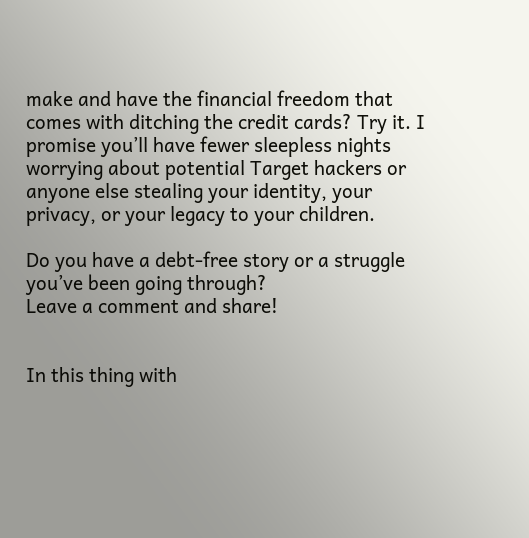make and have the financial freedom that comes with ditching the credit cards? Try it. I promise you’ll have fewer sleepless nights worrying about potential Target hackers or anyone else stealing your identity, your privacy, or your legacy to your children.

Do you have a debt-free story or a struggle you’ve been going through?
Leave a comment and share!


In this thing with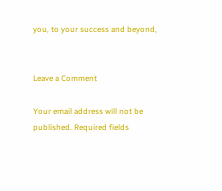you, to your success and beyond,


Leave a Comment

Your email address will not be published. Required fields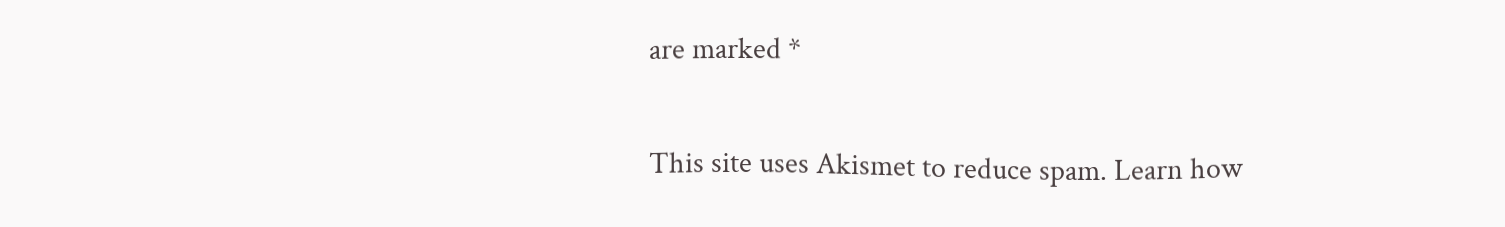are marked *

This site uses Akismet to reduce spam. Learn how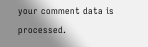your comment data is processed.